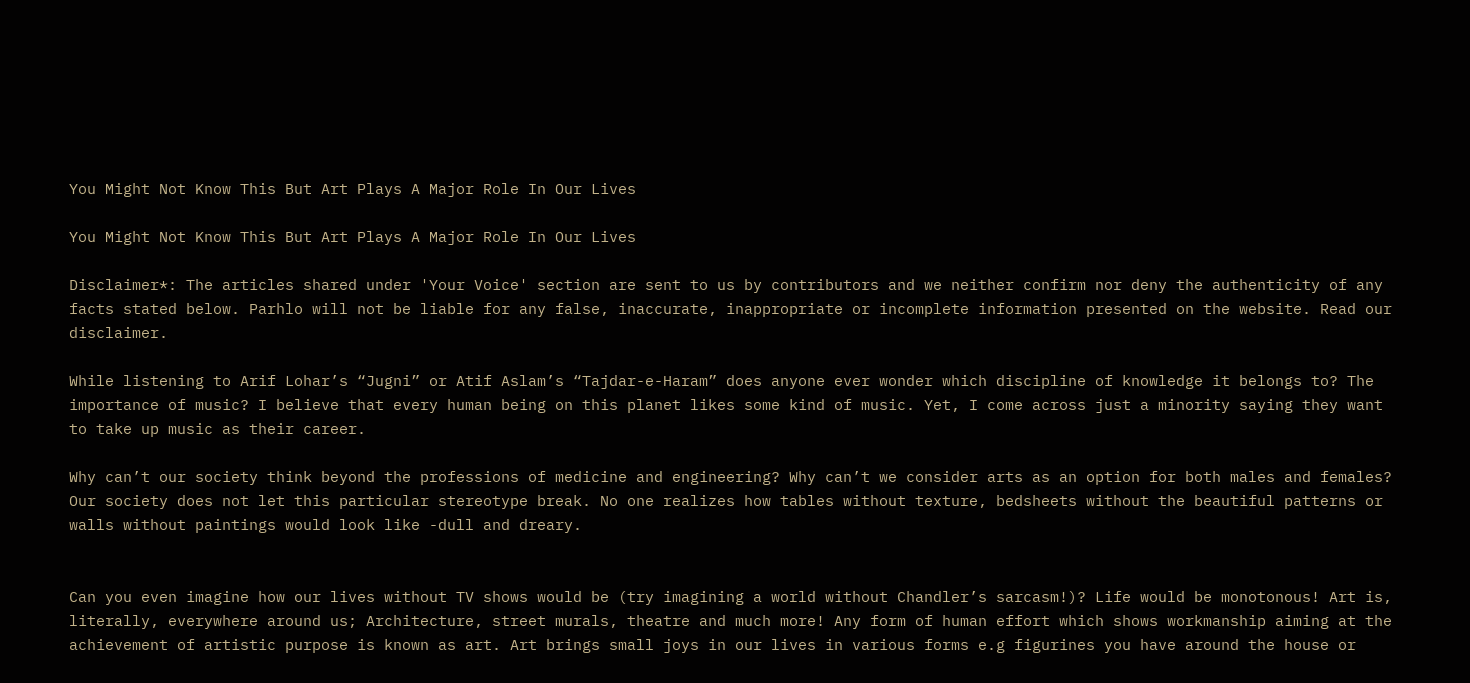You Might Not Know This But Art Plays A Major Role In Our Lives

You Might Not Know This But Art Plays A Major Role In Our Lives

Disclaimer*: The articles shared under 'Your Voice' section are sent to us by contributors and we neither confirm nor deny the authenticity of any facts stated below. Parhlo will not be liable for any false, inaccurate, inappropriate or incomplete information presented on the website. Read our disclaimer.

While listening to Arif Lohar’s “Jugni” or Atif Aslam’s “Tajdar-e-Haram” does anyone ever wonder which discipline of knowledge it belongs to? The importance of music? I believe that every human being on this planet likes some kind of music. Yet, I come across just a minority saying they want to take up music as their career.

Why can’t our society think beyond the professions of medicine and engineering? Why can’t we consider arts as an option for both males and females? Our society does not let this particular stereotype break. No one realizes how tables without texture, bedsheets without the beautiful patterns or walls without paintings would look like -dull and dreary.


Can you even imagine how our lives without TV shows would be (try imagining a world without Chandler’s sarcasm!)? Life would be monotonous! Art is, literally, everywhere around us; Architecture, street murals, theatre and much more! Any form of human effort which shows workmanship aiming at the achievement of artistic purpose is known as art. Art brings small joys in our lives in various forms e.g figurines you have around the house or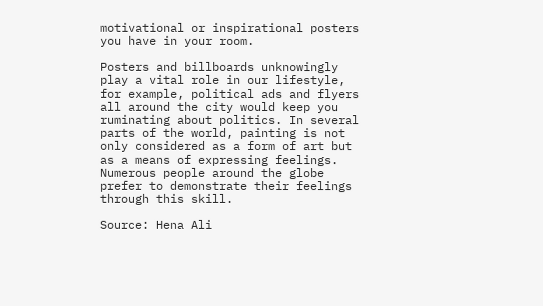motivational or inspirational posters you have in your room.

Posters and billboards unknowingly play a vital role in our lifestyle, for example, political ads and flyers all around the city would keep you ruminating about politics. In several parts of the world, painting is not only considered as a form of art but as a means of expressing feelings. Numerous people around the globe prefer to demonstrate their feelings through this skill.

Source: Hena Ali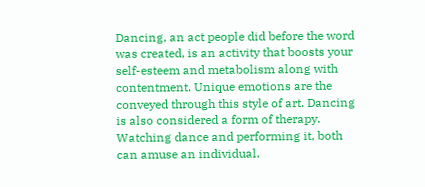Dancing, an act people did before the word was created, is an activity that boosts your self-esteem and metabolism along with contentment. Unique emotions are the conveyed through this style of art. Dancing is also considered a form of therapy. Watching dance and performing it, both can amuse an individual.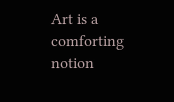Art is a comforting notion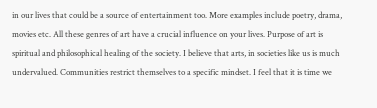in our lives that could be a source of entertainment too. More examples include poetry, drama, movies etc. All these genres of art have a crucial influence on your lives. Purpose of art is spiritual and philosophical healing of the society. I believe that arts, in societies like us is much undervalued. Communities restrict themselves to a specific mindset. I feel that it is time we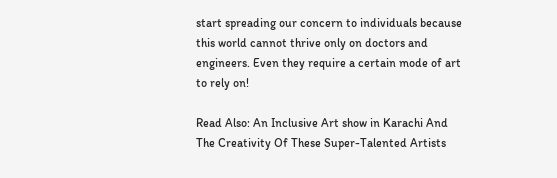start spreading our concern to individuals because this world cannot thrive only on doctors and engineers. Even they require a certain mode of art to rely on!

Read Also: An Inclusive Art show in Karachi And The Creativity Of These Super-Talented Artists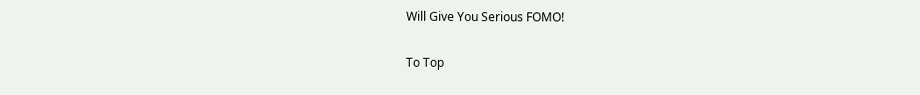Will Give You Serious FOMO!

To Top